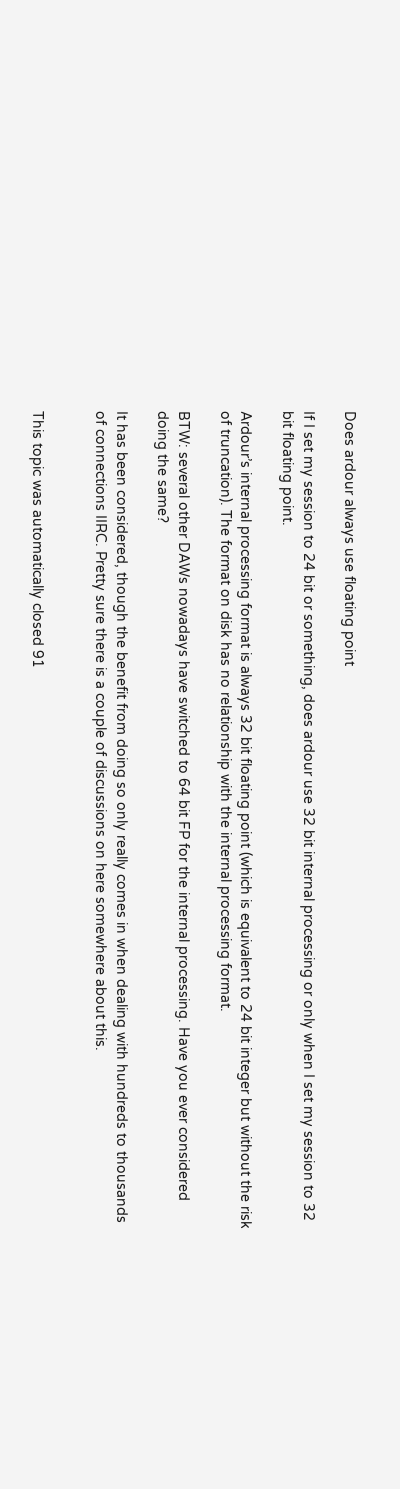Does ardour always use floating point

If I set my session to 24 bit or something, does ardour use 32 bit internal processing or only when I set my session to 32 bit floating point.

Ardour’s internal processing format is always 32 bit floating point (which is equivalent to 24 bit integer but without the risk of truncation). The format on disk has no relationship with the internal processing format.

BTW: several other DAWs nowadays have switched to 64 bit FP for the internal processing. Have you ever considered doing the same?

It has been considered, though the benefit from doing so only really comes in when dealing with hundreds to thousands of connections IIRC. Pretty sure there is a couple of discussions on here somewhere about this.


This topic was automatically closed 91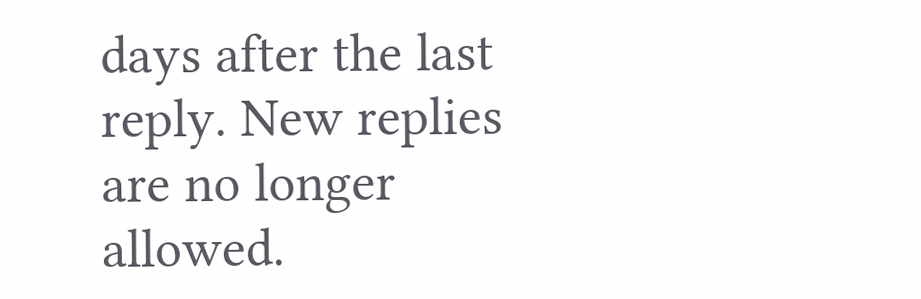days after the last reply. New replies are no longer allowed.